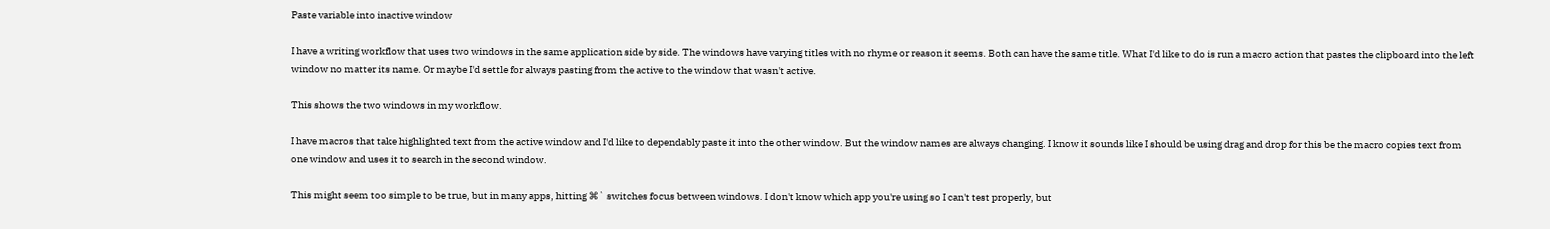Paste variable into inactive window

I have a writing workflow that uses two windows in the same application side by side. The windows have varying titles with no rhyme or reason it seems. Both can have the same title. What I'd like to do is run a macro action that pastes the clipboard into the left window no matter its name. Or maybe I'd settle for always pasting from the active to the window that wasn't active.

This shows the two windows in my workflow.

I have macros that take highlighted text from the active window and I'd like to dependably paste it into the other window. But the window names are always changing. I know it sounds like I should be using drag and drop for this be the macro copies text from one window and uses it to search in the second window.

This might seem too simple to be true, but in many apps, hitting ⌘` switches focus between windows. I don't know which app you're using so I can't test properly, but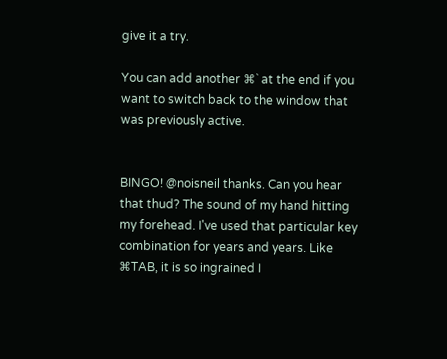give it a try.

You can add another ⌘` at the end if you want to switch back to the window that was previously active.


BINGO! @noisneil thanks. Can you hear that thud? The sound of my hand hitting my forehead. I've used that particular key combination for years and years. Like ⌘TAB, it is so ingrained I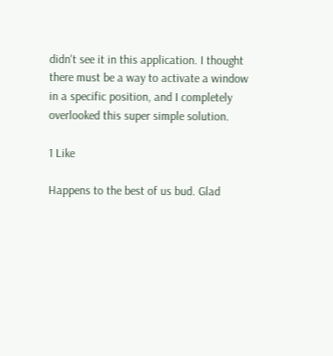didn't see it in this application. I thought there must be a way to activate a window in a specific position, and I completely overlooked this super simple solution.

1 Like

Happens to the best of us bud. Glad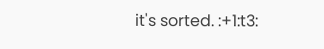it's sorted. :+1:t3: